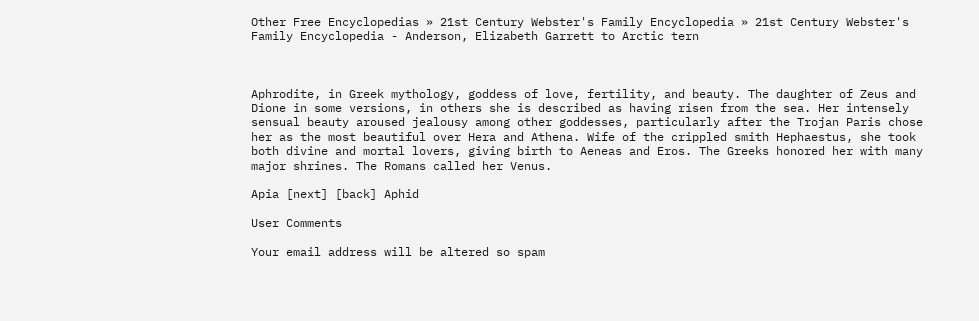Other Free Encyclopedias » 21st Century Webster's Family Encyclopedia » 21st Century Webster's Family Encyclopedia - Anderson, Elizabeth Garrett to Arctic tern



Aphrodite, in Greek mythology, goddess of love, fertility, and beauty. The daughter of Zeus and Dione in some versions, in others she is described as having risen from the sea. Her intensely sensual beauty aroused jealousy among other goddesses, particularly after the Trojan Paris chose her as the most beautiful over Hera and Athena. Wife of the crippled smith Hephaestus, she took both divine and mortal lovers, giving birth to Aeneas and Eros. The Greeks honored her with many major shrines. The Romans called her Venus.

Apia [next] [back] Aphid

User Comments

Your email address will be altered so spam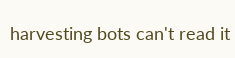harvesting bots can't read it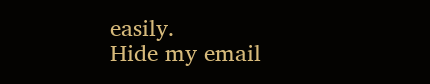easily.
Hide my email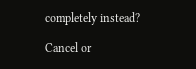completely instead?

Cancel or